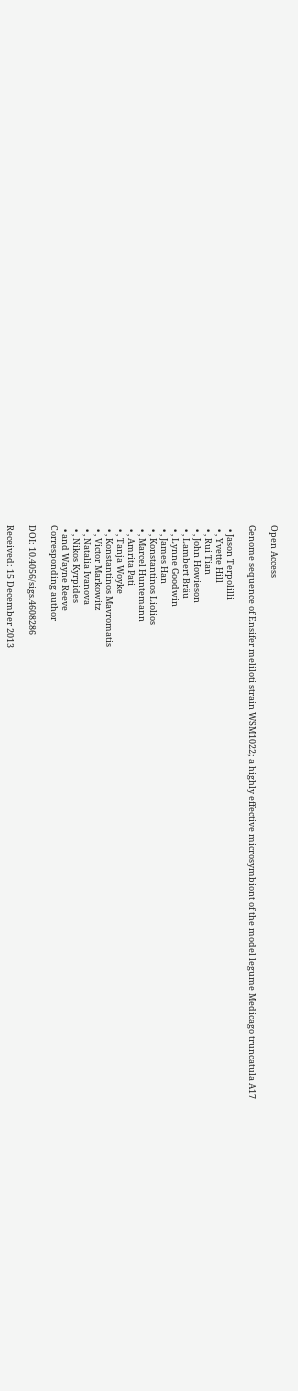Open Access

Genome sequence of Ensifer meliloti strain WSM1022; a highly effective microsymbiont of the model legume Medicago truncatula A17

  • Jason Terpolilli
  • , Yvette Hill
  • , Rui Tian
  • , John Howieson
  • , Lambert Bräu
  • , Lynne Goodwin
  • , James Han
  • , Konstantinos Liolios
  • , Marcel Huntemann
  • , Amrita Pati
  • , Tanja Woyke
  • , Konstantinos Mavromatis
  • , Victor Markowitz
  • , Natalia Ivanova
  • , Nikos Kyrpides
  • and Wayne Reeve
Corresponding author

DOI: 10.4056/sigs.4608286

Received: 15 December 2013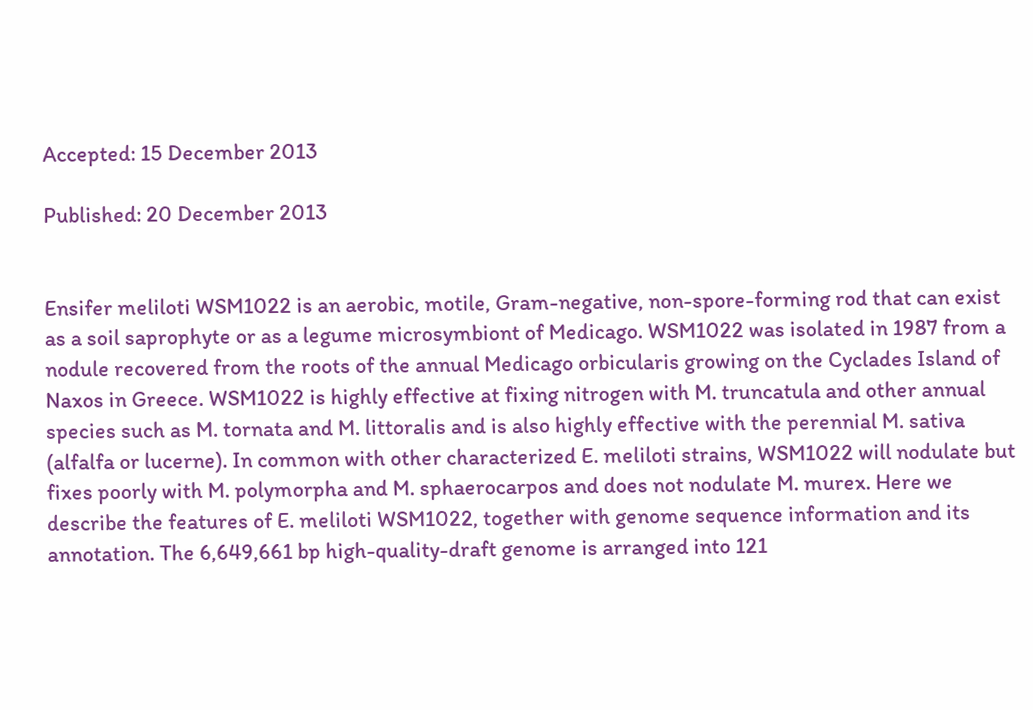Accepted: 15 December 2013

Published: 20 December 2013


Ensifer meliloti WSM1022 is an aerobic, motile, Gram-negative, non-spore-forming rod that can exist as a soil saprophyte or as a legume microsymbiont of Medicago. WSM1022 was isolated in 1987 from a nodule recovered from the roots of the annual Medicago orbicularis growing on the Cyclades Island of Naxos in Greece. WSM1022 is highly effective at fixing nitrogen with M. truncatula and other annual species such as M. tornata and M. littoralis and is also highly effective with the perennial M. sativa (alfalfa or lucerne). In common with other characterized E. meliloti strains, WSM1022 will nodulate but fixes poorly with M. polymorpha and M. sphaerocarpos and does not nodulate M. murex. Here we describe the features of E. meliloti WSM1022, together with genome sequence information and its annotation. The 6,649,661 bp high-quality-draft genome is arranged into 121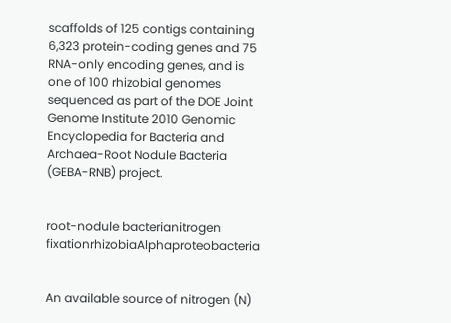scaffolds of 125 contigs containing 6,323 protein-coding genes and 75 RNA-only encoding genes, and is one of 100 rhizobial genomes sequenced as part of the DOE Joint Genome Institute 2010 Genomic Encyclopedia for Bacteria and Archaea-Root Nodule Bacteria (GEBA-RNB) project.


root-nodule bacterianitrogen fixationrhizobiaAlphaproteobacteria


An available source of nitrogen (N)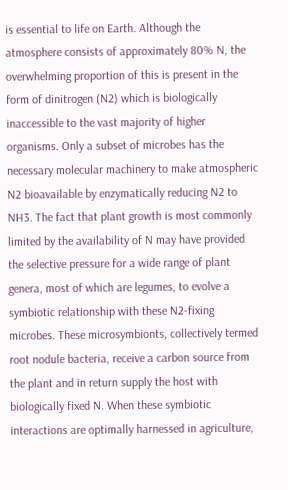is essential to life on Earth. Although the atmosphere consists of approximately 80% N, the overwhelming proportion of this is present in the form of dinitrogen (N2) which is biologically inaccessible to the vast majority of higher organisms. Only a subset of microbes has the necessary molecular machinery to make atmospheric N2 bioavailable by enzymatically reducing N2 to NH3. The fact that plant growth is most commonly limited by the availability of N may have provided the selective pressure for a wide range of plant genera, most of which are legumes, to evolve a symbiotic relationship with these N2-fixing microbes. These microsymbionts, collectively termed root nodule bacteria, receive a carbon source from the plant and in return supply the host with biologically fixed N. When these symbiotic interactions are optimally harnessed in agriculture,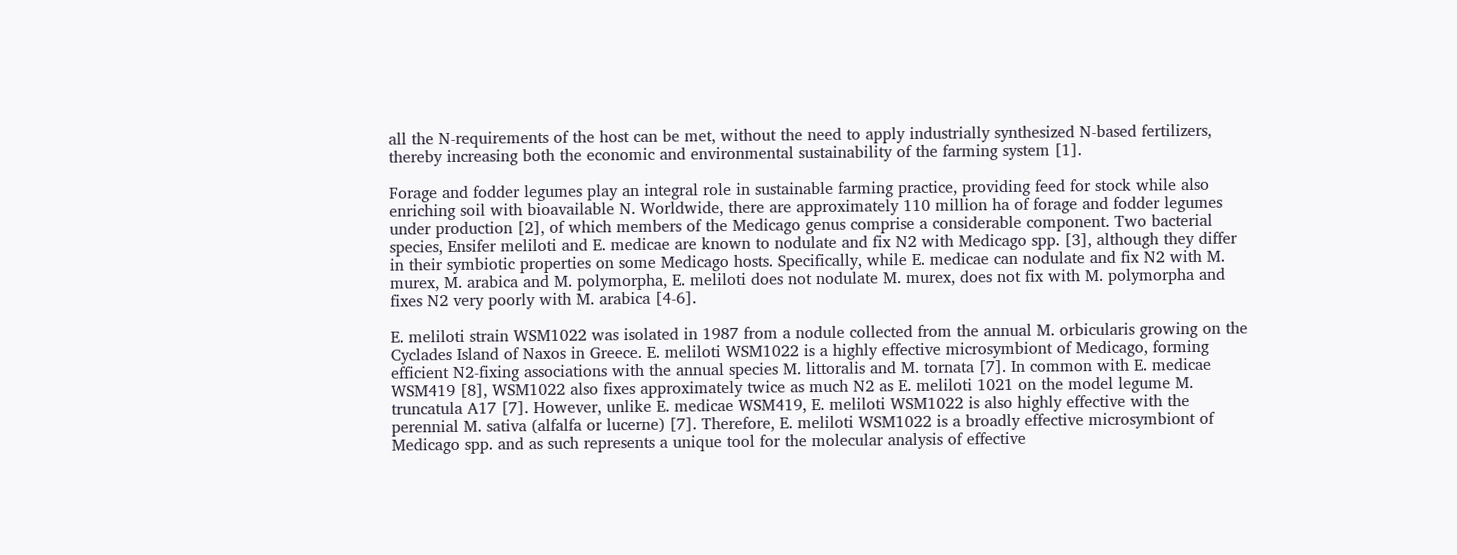all the N-requirements of the host can be met, without the need to apply industrially synthesized N-based fertilizers, thereby increasing both the economic and environmental sustainability of the farming system [1].

Forage and fodder legumes play an integral role in sustainable farming practice, providing feed for stock while also enriching soil with bioavailable N. Worldwide, there are approximately 110 million ha of forage and fodder legumes under production [2], of which members of the Medicago genus comprise a considerable component. Two bacterial species, Ensifer meliloti and E. medicae are known to nodulate and fix N2 with Medicago spp. [3], although they differ in their symbiotic properties on some Medicago hosts. Specifically, while E. medicae can nodulate and fix N2 with M. murex, M. arabica and M. polymorpha, E. meliloti does not nodulate M. murex, does not fix with M. polymorpha and fixes N2 very poorly with M. arabica [4-6].

E. meliloti strain WSM1022 was isolated in 1987 from a nodule collected from the annual M. orbicularis growing on the Cyclades Island of Naxos in Greece. E. meliloti WSM1022 is a highly effective microsymbiont of Medicago, forming efficient N2-fixing associations with the annual species M. littoralis and M. tornata [7]. In common with E. medicae WSM419 [8], WSM1022 also fixes approximately twice as much N2 as E. meliloti 1021 on the model legume M. truncatula A17 [7]. However, unlike E. medicae WSM419, E. meliloti WSM1022 is also highly effective with the perennial M. sativa (alfalfa or lucerne) [7]. Therefore, E. meliloti WSM1022 is a broadly effective microsymbiont of Medicago spp. and as such represents a unique tool for the molecular analysis of effective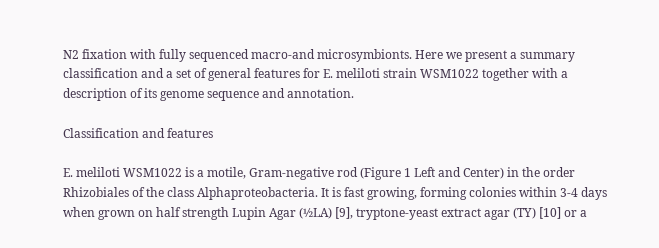N2 fixation with fully sequenced macro-and microsymbionts. Here we present a summary classification and a set of general features for E. meliloti strain WSM1022 together with a description of its genome sequence and annotation.

Classification and features

E. meliloti WSM1022 is a motile, Gram-negative rod (Figure 1 Left and Center) in the order Rhizobiales of the class Alphaproteobacteria. It is fast growing, forming colonies within 3-4 days when grown on half strength Lupin Agar (½LA) [9], tryptone-yeast extract agar (TY) [10] or a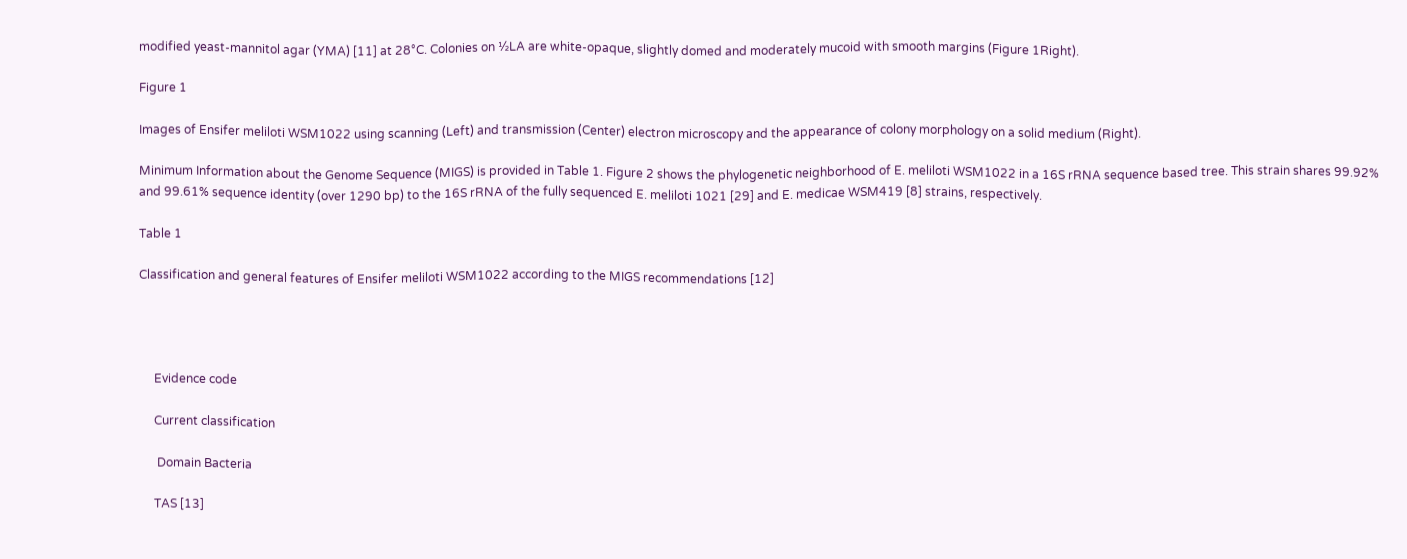modified yeast-mannitol agar (YMA) [11] at 28°C. Colonies on ½LA are white-opaque, slightly domed and moderately mucoid with smooth margins (Figure 1Right).

Figure 1

Images of Ensifer meliloti WSM1022 using scanning (Left) and transmission (Center) electron microscopy and the appearance of colony morphology on a solid medium (Right).

Minimum Information about the Genome Sequence (MIGS) is provided in Table 1. Figure 2 shows the phylogenetic neighborhood of E. meliloti WSM1022 in a 16S rRNA sequence based tree. This strain shares 99.92% and 99.61% sequence identity (over 1290 bp) to the 16S rRNA of the fully sequenced E. meliloti 1021 [29] and E. medicae WSM419 [8] strains, respectively.

Table 1

Classification and general features of Ensifer meliloti WSM1022 according to the MIGS recommendations [12]




     Evidence code

     Current classification

      Domain Bacteria

     TAS [13]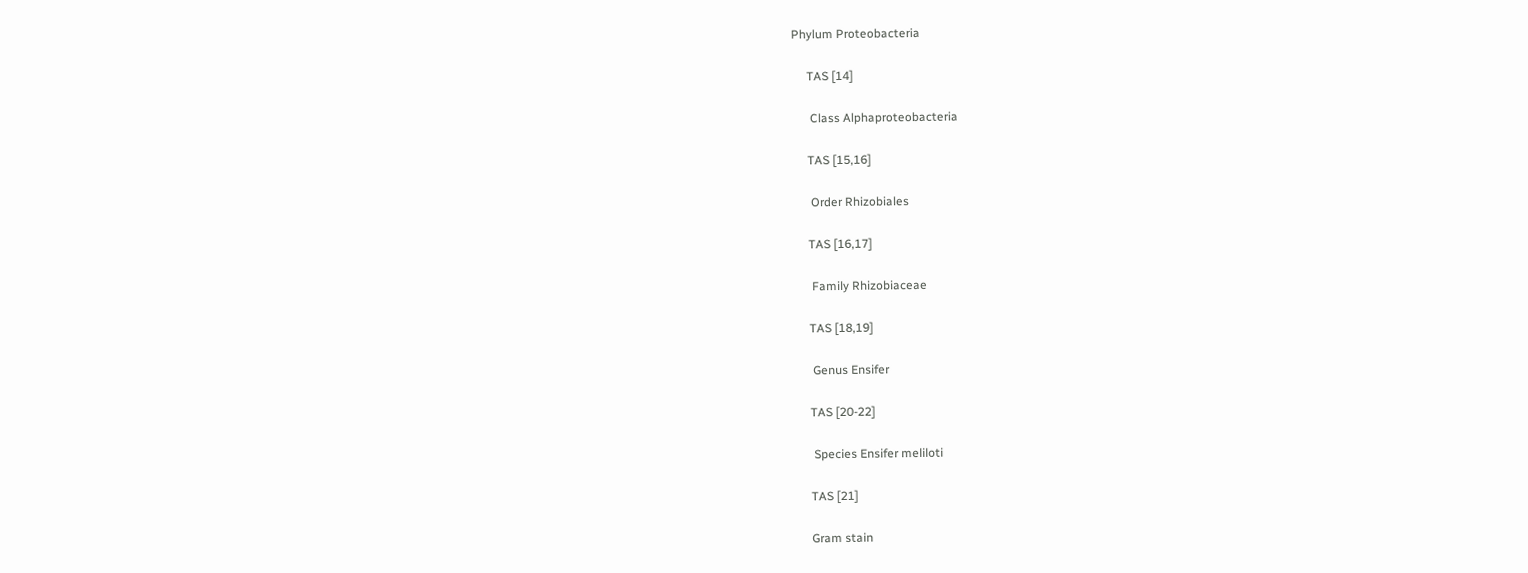Phylum Proteobacteria

     TAS [14]

      Class Alphaproteobacteria

     TAS [15,16]

      Order Rhizobiales

     TAS [16,17]

      Family Rhizobiaceae

     TAS [18,19]

      Genus Ensifer

     TAS [20-22]

      Species Ensifer meliloti

     TAS [21]

     Gram stain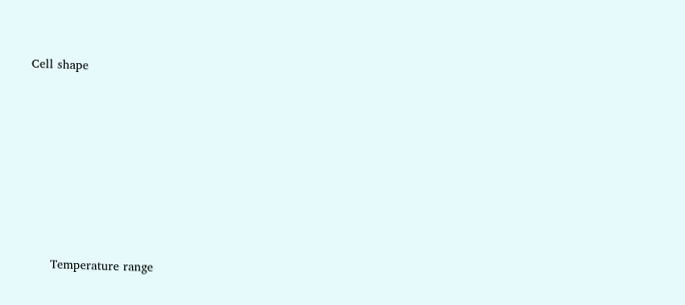Cell shape









     Temperature range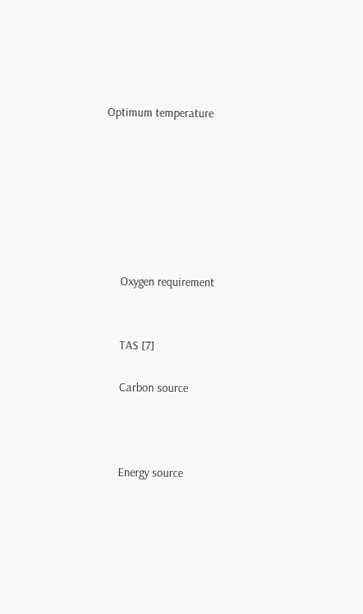Optimum temperature







     Oxygen requirement


     TAS [7]

     Carbon source



     Energy source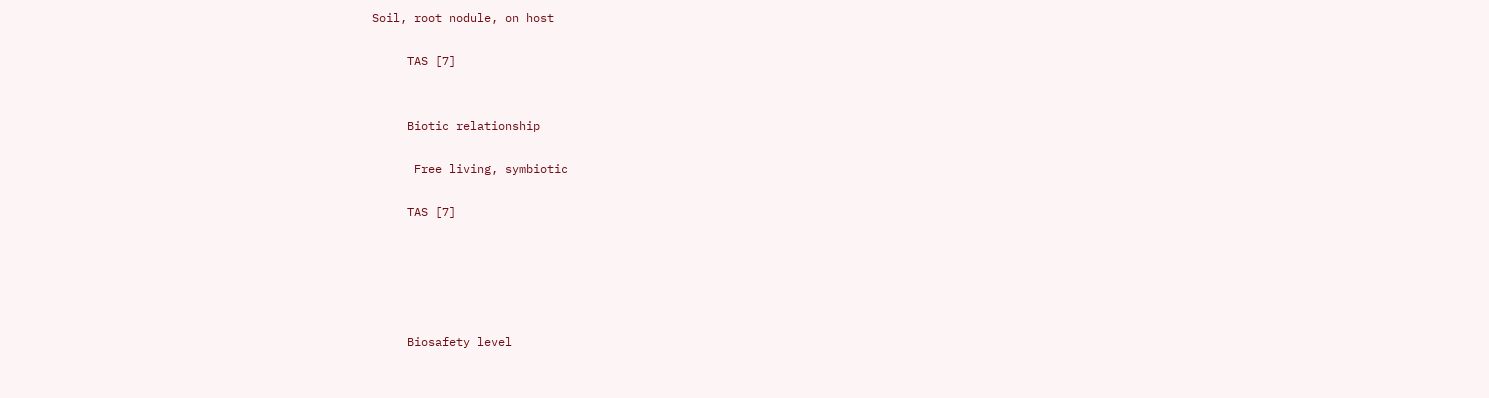Soil, root nodule, on host

     TAS [7]


     Biotic relationship

      Free living, symbiotic

     TAS [7]





     Biosafety level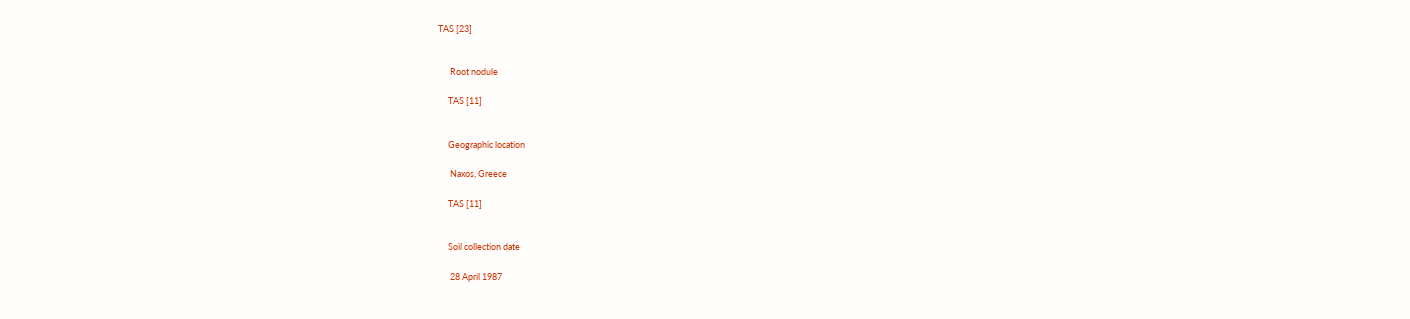TAS [23]


      Root nodule

     TAS [11]


     Geographic location

      Naxos, Greece

     TAS [11]


     Soil collection date

      28 April 1987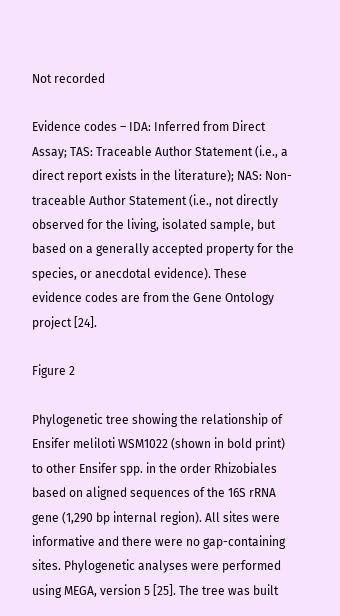Not recorded

Evidence codes – IDA: Inferred from Direct Assay; TAS: Traceable Author Statement (i.e., a direct report exists in the literature); NAS: Non-traceable Author Statement (i.e., not directly observed for the living, isolated sample, but based on a generally accepted property for the species, or anecdotal evidence). These evidence codes are from the Gene Ontology project [24].

Figure 2

Phylogenetic tree showing the relationship of Ensifer meliloti WSM1022 (shown in bold print) to other Ensifer spp. in the order Rhizobiales based on aligned sequences of the 16S rRNA gene (1,290 bp internal region). All sites were informative and there were no gap-containing sites. Phylogenetic analyses were performed using MEGA, version 5 [25]. The tree was built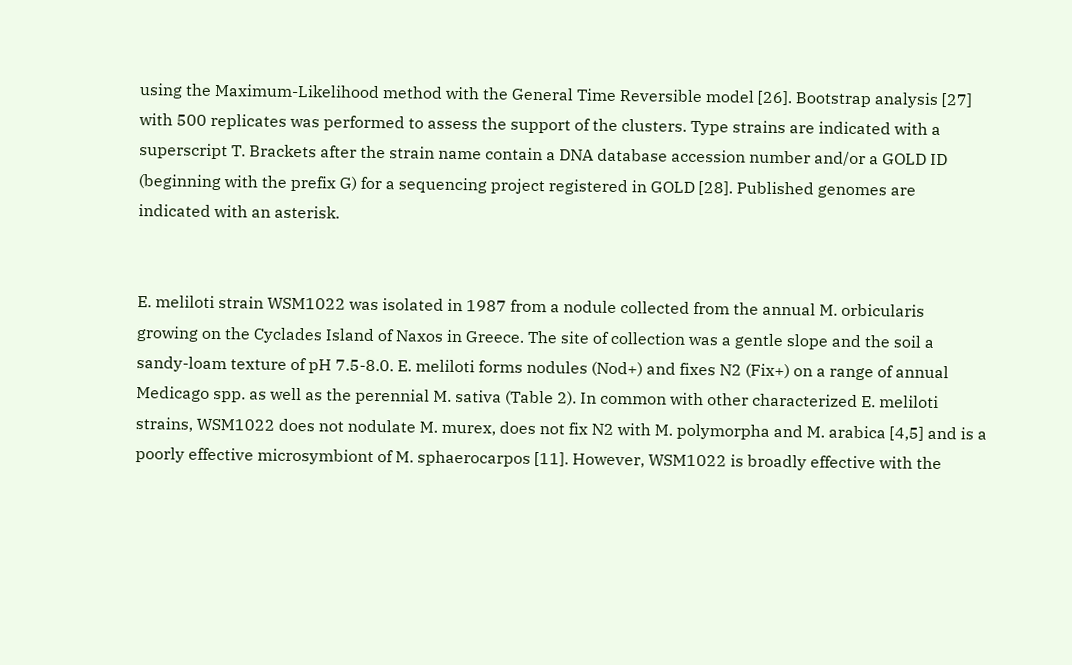using the Maximum-Likelihood method with the General Time Reversible model [26]. Bootstrap analysis [27] with 500 replicates was performed to assess the support of the clusters. Type strains are indicated with a superscript T. Brackets after the strain name contain a DNA database accession number and/or a GOLD ID (beginning with the prefix G) for a sequencing project registered in GOLD [28]. Published genomes are indicated with an asterisk.


E. meliloti strain WSM1022 was isolated in 1987 from a nodule collected from the annual M. orbicularis growing on the Cyclades Island of Naxos in Greece. The site of collection was a gentle slope and the soil a sandy-loam texture of pH 7.5-8.0. E. meliloti forms nodules (Nod+) and fixes N2 (Fix+) on a range of annual Medicago spp. as well as the perennial M. sativa (Table 2). In common with other characterized E. meliloti strains, WSM1022 does not nodulate M. murex, does not fix N2 with M. polymorpha and M. arabica [4,5] and is a poorly effective microsymbiont of M. sphaerocarpos [11]. However, WSM1022 is broadly effective with the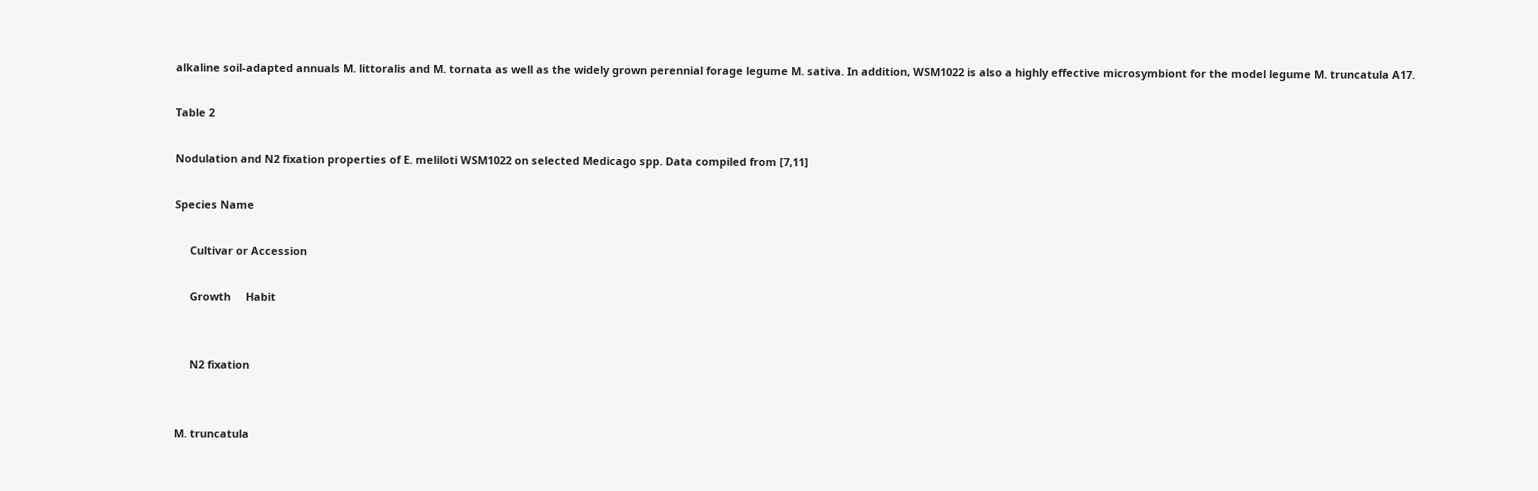alkaline soil-adapted annuals M. littoralis and M. tornata as well as the widely grown perennial forage legume M. sativa. In addition, WSM1022 is also a highly effective microsymbiont for the model legume M. truncatula A17.

Table 2

Nodulation and N2 fixation properties of E. meliloti WSM1022 on selected Medicago spp. Data compiled from [7,11]

Species Name

     Cultivar or Accession

     Growth     Habit


     N2 fixation


M. truncatula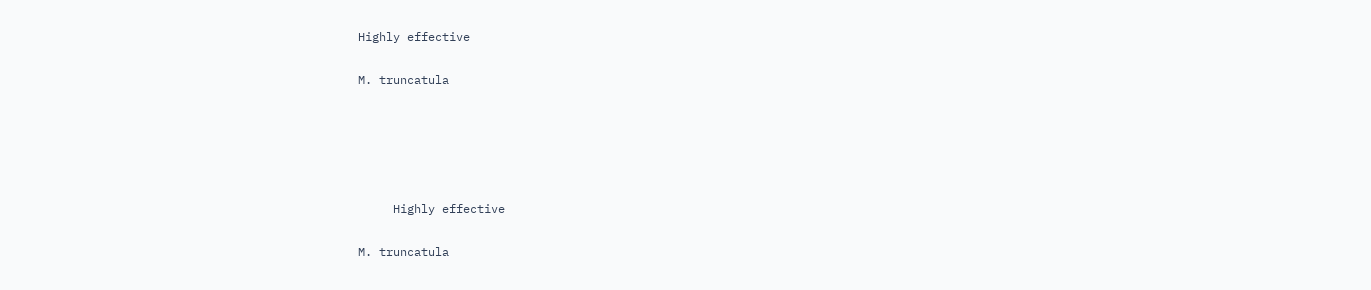Highly effective

M. truncatula





     Highly effective

M. truncatula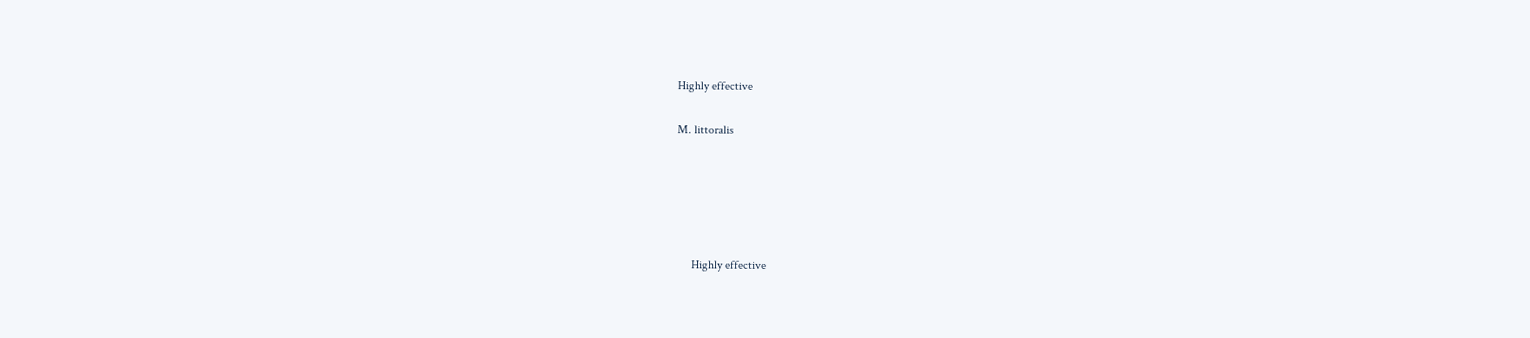Highly effective

M. littoralis





     Highly effective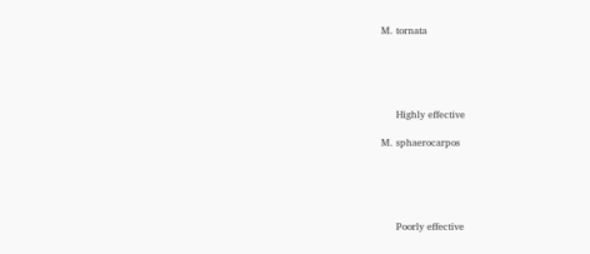M. tornata





     Highly effective

M. sphaerocarpos





     Poorly effective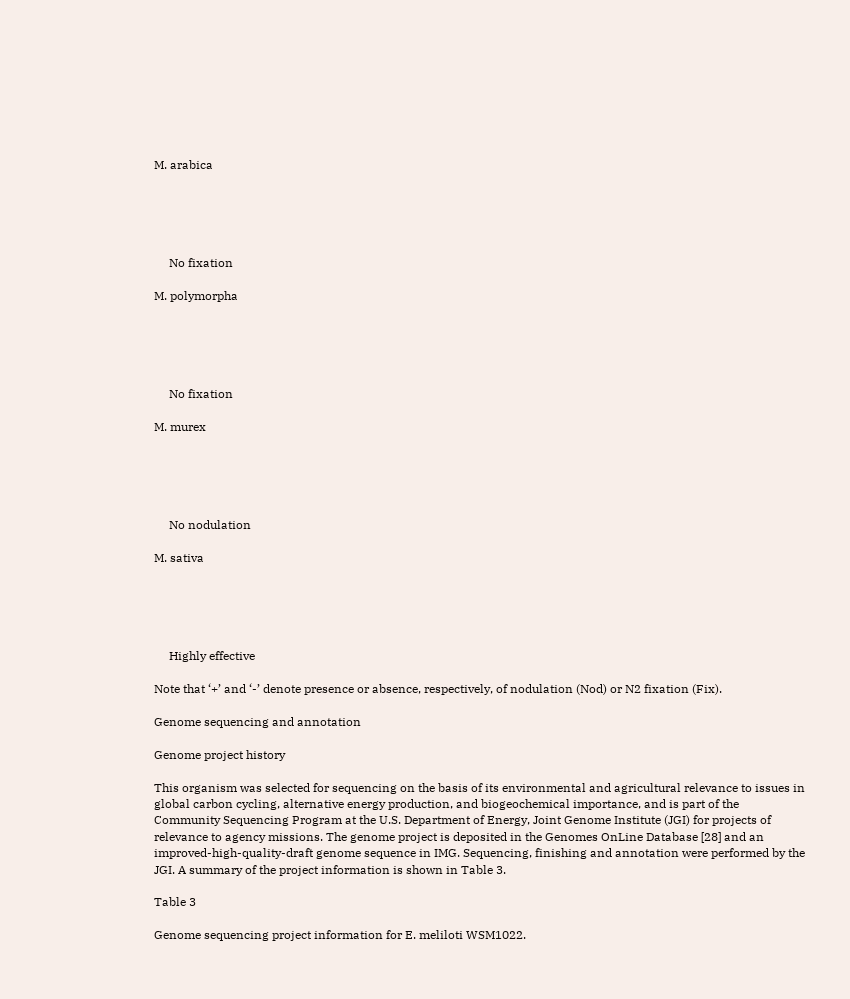M. arabica





     No fixation

M. polymorpha





     No fixation

M. murex





     No nodulation

M. sativa





     Highly effective

Note that ‘+’ and ‘-’ denote presence or absence, respectively, of nodulation (Nod) or N2 fixation (Fix).

Genome sequencing and annotation

Genome project history

This organism was selected for sequencing on the basis of its environmental and agricultural relevance to issues in global carbon cycling, alternative energy production, and biogeochemical importance, and is part of the Community Sequencing Program at the U.S. Department of Energy, Joint Genome Institute (JGI) for projects of relevance to agency missions. The genome project is deposited in the Genomes OnLine Database [28] and an improved-high-quality-draft genome sequence in IMG. Sequencing, finishing and annotation were performed by the JGI. A summary of the project information is shown in Table 3.

Table 3

Genome sequencing project information for E. meliloti WSM1022.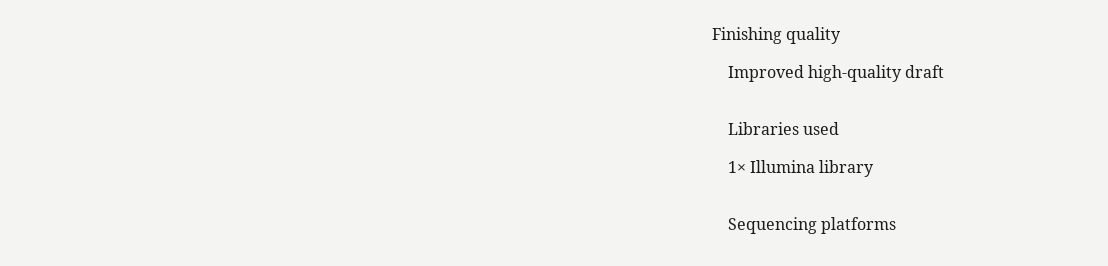Finishing quality

    Improved high-quality draft


    Libraries used

    1× Illumina library


    Sequencing platforms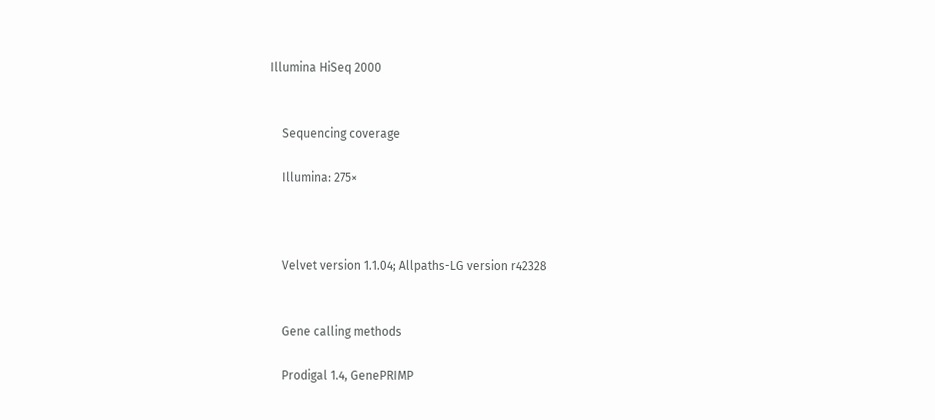Illumina HiSeq 2000


    Sequencing coverage

    Illumina: 275×



    Velvet version 1.1.04; Allpaths-LG version r42328


    Gene calling methods

    Prodigal 1.4, GenePRIMP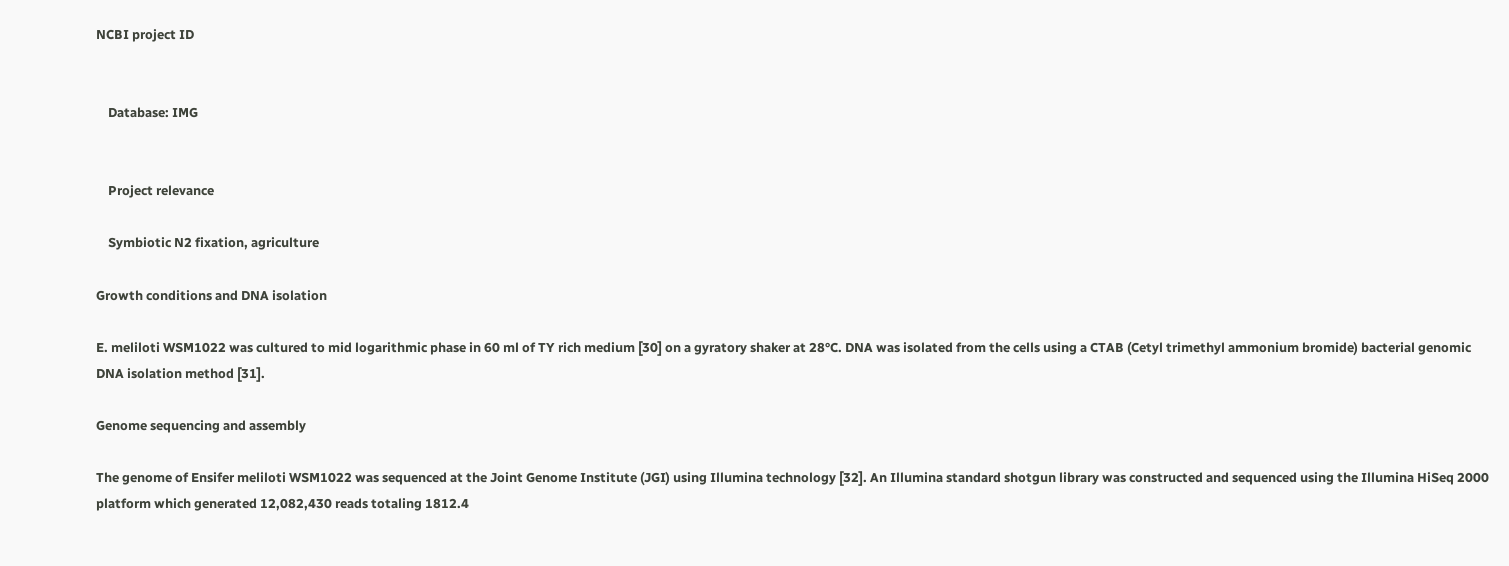NCBI project ID


    Database: IMG


    Project relevance

    Symbiotic N2 fixation, agriculture

Growth conditions and DNA isolation

E. meliloti WSM1022 was cultured to mid logarithmic phase in 60 ml of TY rich medium [30] on a gyratory shaker at 28°C. DNA was isolated from the cells using a CTAB (Cetyl trimethyl ammonium bromide) bacterial genomic DNA isolation method [31].

Genome sequencing and assembly

The genome of Ensifer meliloti WSM1022 was sequenced at the Joint Genome Institute (JGI) using Illumina technology [32]. An Illumina standard shotgun library was constructed and sequenced using the Illumina HiSeq 2000 platform which generated 12,082,430 reads totaling 1812.4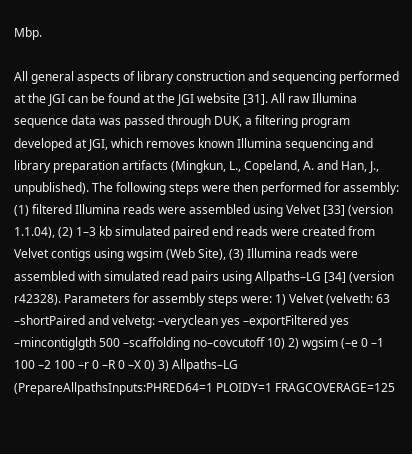Mbp.

All general aspects of library construction and sequencing performed at the JGI can be found at the JGI website [31]. All raw Illumina sequence data was passed through DUK, a filtering program developed at JGI, which removes known Illumina sequencing and library preparation artifacts (Mingkun, L., Copeland, A. and Han, J., unpublished). The following steps were then performed for assembly: (1) filtered Illumina reads were assembled using Velvet [33] (version 1.1.04), (2) 1–3 kb simulated paired end reads were created from Velvet contigs using wgsim (Web Site), (3) Illumina reads were assembled with simulated read pairs using Allpaths–LG [34] (version r42328). Parameters for assembly steps were: 1) Velvet (velveth: 63 –shortPaired and velvetg: –veryclean yes –exportFiltered yes –mincontiglgth 500 –scaffolding no–covcutoff 10) 2) wgsim (–e 0 –1 100 –2 100 –r 0 –R 0 –X 0) 3) Allpaths–LG (PrepareAllpathsInputs:PHRED64=1 PLOIDY=1 FRAGCOVERAGE=125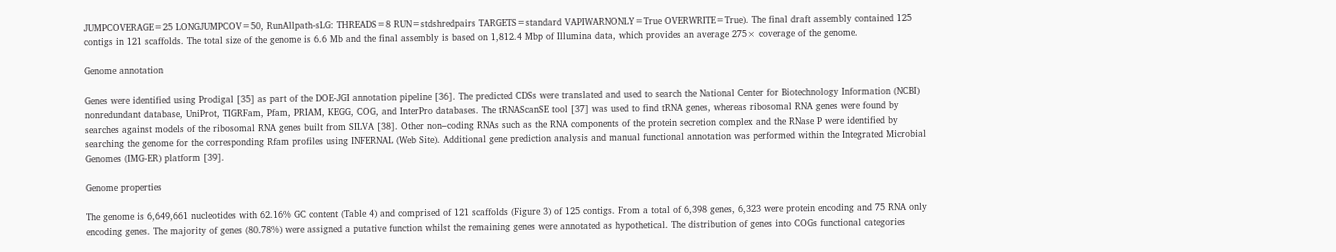JUMPCOVERAGE=25 LONGJUMPCOV=50, RunAllpath-sLG: THREADS=8 RUN=stdshredpairs TARGETS=standard VAPIWARNONLY=True OVERWRITE=True). The final draft assembly contained 125 contigs in 121 scaffolds. The total size of the genome is 6.6 Mb and the final assembly is based on 1,812.4 Mbp of Illumina data, which provides an average 275× coverage of the genome.

Genome annotation

Genes were identified using Prodigal [35] as part of the DOE-JGI annotation pipeline [36]. The predicted CDSs were translated and used to search the National Center for Biotechnology Information (NCBI) nonredundant database, UniProt, TIGRFam, Pfam, PRIAM, KEGG, COG, and InterPro databases. The tRNAScanSE tool [37] was used to find tRNA genes, whereas ribosomal RNA genes were found by searches against models of the ribosomal RNA genes built from SILVA [38]. Other non–coding RNAs such as the RNA components of the protein secretion complex and the RNase P were identified by searching the genome for the corresponding Rfam profiles using INFERNAL (Web Site). Additional gene prediction analysis and manual functional annotation was performed within the Integrated Microbial Genomes (IMG-ER) platform [39].

Genome properties

The genome is 6,649,661 nucleotides with 62.16% GC content (Table 4) and comprised of 121 scaffolds (Figure 3) of 125 contigs. From a total of 6,398 genes, 6,323 were protein encoding and 75 RNA only encoding genes. The majority of genes (80.78%) were assigned a putative function whilst the remaining genes were annotated as hypothetical. The distribution of genes into COGs functional categories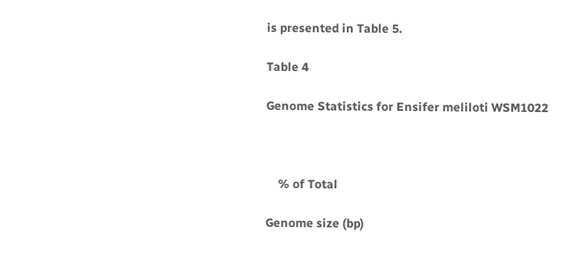is presented in Table 5.

Table 4

Genome Statistics for Ensifer meliloti WSM1022



    % of Total

Genome size (bp)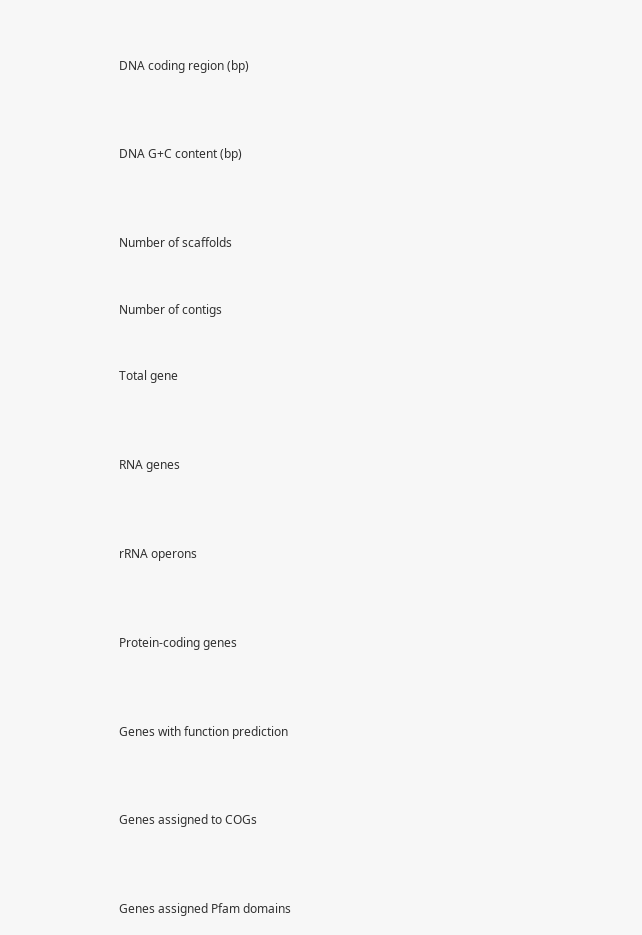DNA coding region (bp)



DNA G+C content (bp)



Number of scaffolds


Number of contigs


Total gene



RNA genes



rRNA operons



Protein-coding genes



Genes with function prediction



Genes assigned to COGs



Genes assigned Pfam domains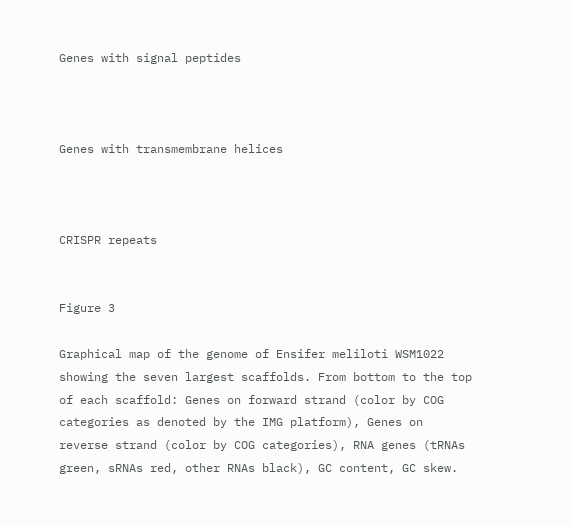Genes with signal peptides



Genes with transmembrane helices



CRISPR repeats


Figure 3

Graphical map of the genome of Ensifer meliloti WSM1022 showing the seven largest scaffolds. From bottom to the top of each scaffold: Genes on forward strand (color by COG categories as denoted by the IMG platform), Genes on reverse strand (color by COG categories), RNA genes (tRNAs green, sRNAs red, other RNAs black), GC content, GC skew.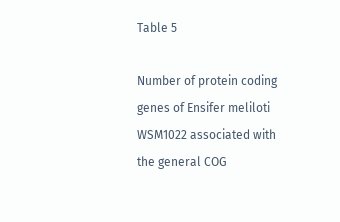Table 5

Number of protein coding genes of Ensifer meliloti WSM1022 associated with the general COG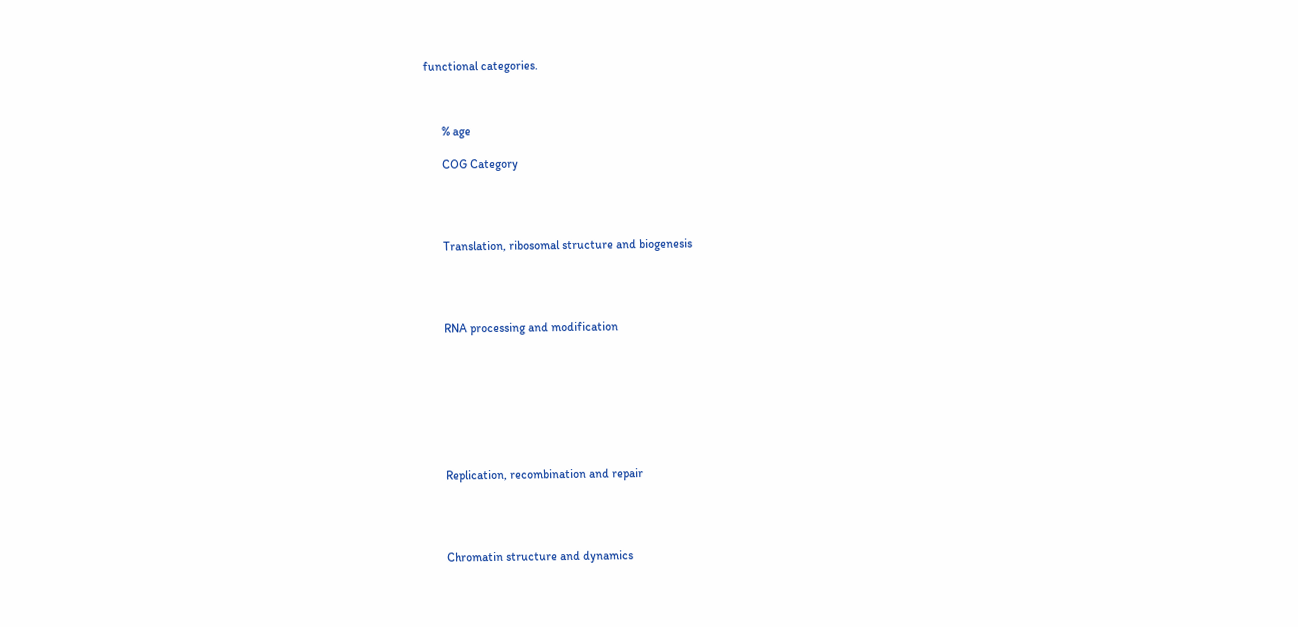functional categories.



      % age

      COG Category




      Translation, ribosomal structure and biogenesis




      RNA processing and modification








      Replication, recombination and repair




      Chromatin structure and dynamics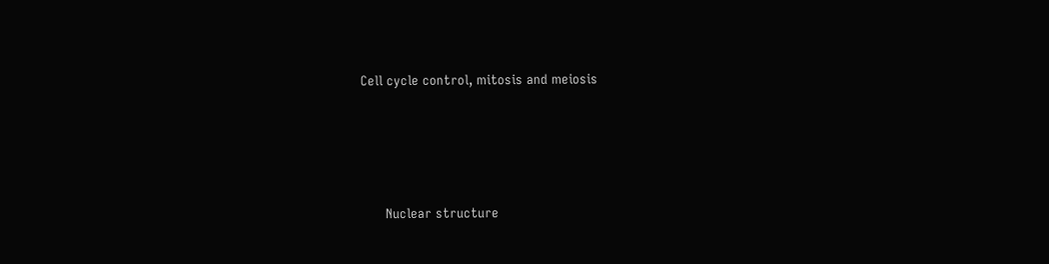Cell cycle control, mitosis and meiosis




      Nuclear structure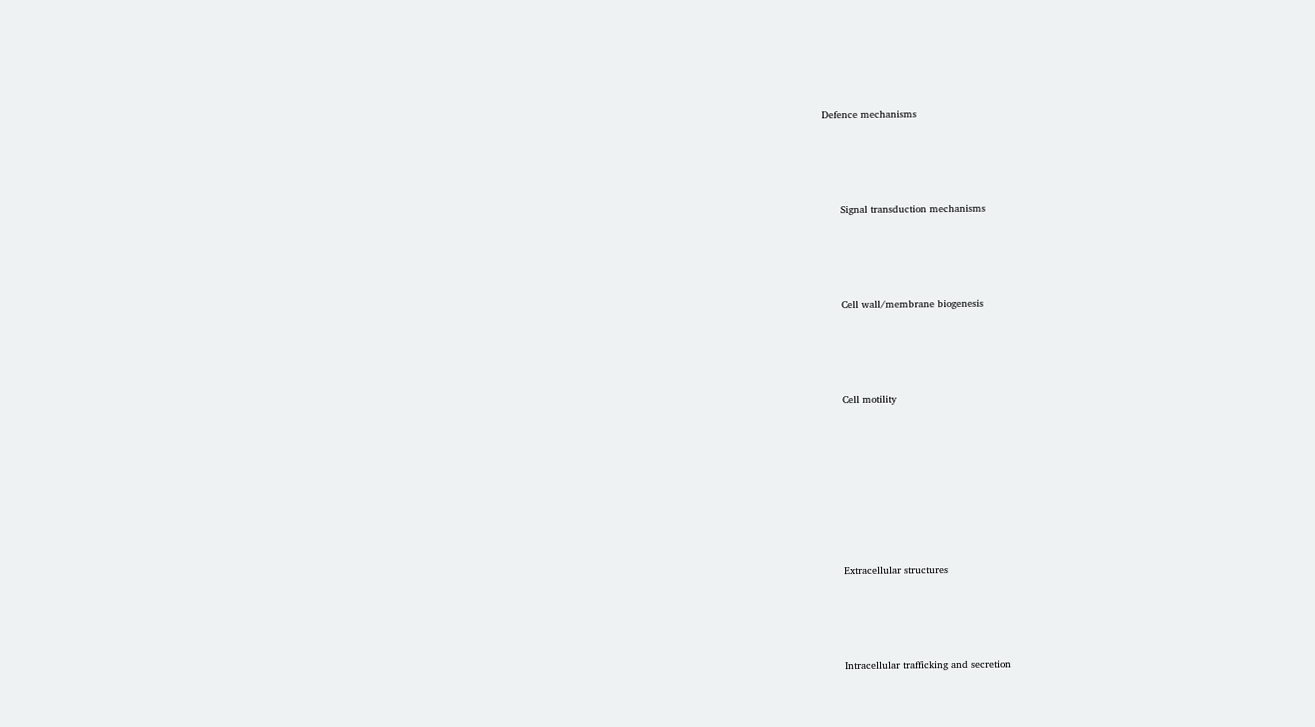Defence mechanisms




      Signal transduction mechanisms




      Cell wall/membrane biogenesis




      Cell motility








      Extracellular structures




      Intracellular trafficking and secretion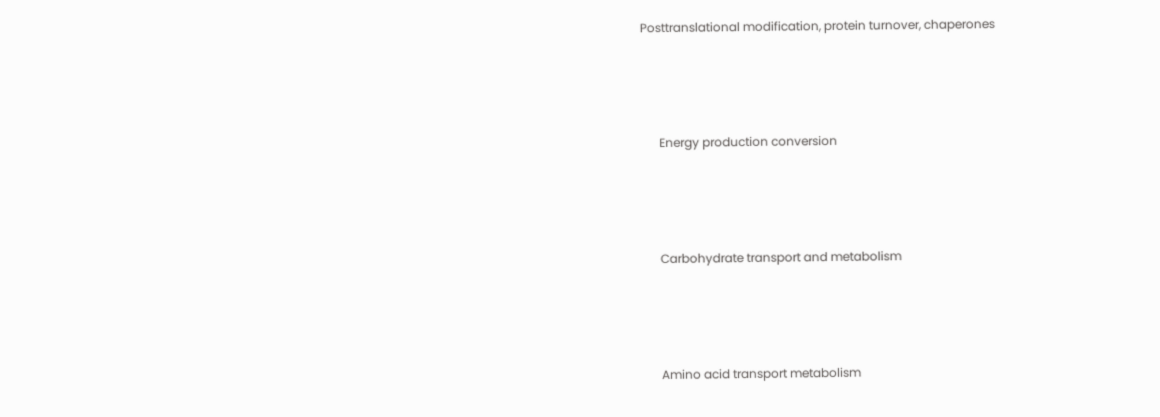Posttranslational modification, protein turnover, chaperones




      Energy production conversion




      Carbohydrate transport and metabolism




      Amino acid transport metabolism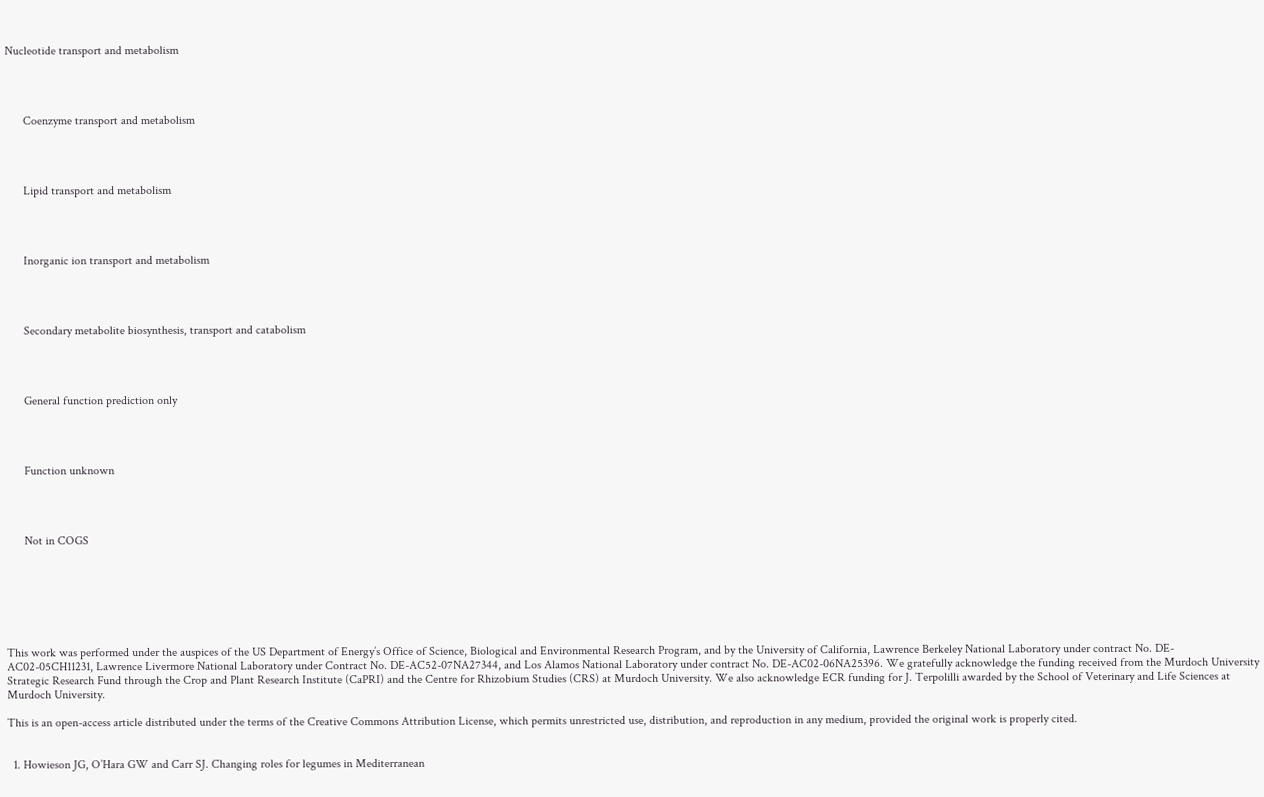Nucleotide transport and metabolism




      Coenzyme transport and metabolism




      Lipid transport and metabolism




      Inorganic ion transport and metabolism




      Secondary metabolite biosynthesis, transport and catabolism




      General function prediction only




      Function unknown




      Not in COGS







This work was performed under the auspices of the US Department of Energy’s Office of Science, Biological and Environmental Research Program, and by the University of California, Lawrence Berkeley National Laboratory under contract No. DE-AC02-05CH11231, Lawrence Livermore National Laboratory under Contract No. DE-AC52-07NA27344, and Los Alamos National Laboratory under contract No. DE-AC02-06NA25396. We gratefully acknowledge the funding received from the Murdoch University Strategic Research Fund through the Crop and Plant Research Institute (CaPRI) and the Centre for Rhizobium Studies (CRS) at Murdoch University. We also acknowledge ECR funding for J. Terpolilli awarded by the School of Veterinary and Life Sciences at Murdoch University.

This is an open-access article distributed under the terms of the Creative Commons Attribution License, which permits unrestricted use, distribution, and reproduction in any medium, provided the original work is properly cited.


  1. Howieson JG, O’Hara GW and Carr SJ. Changing roles for legumes in Mediterranean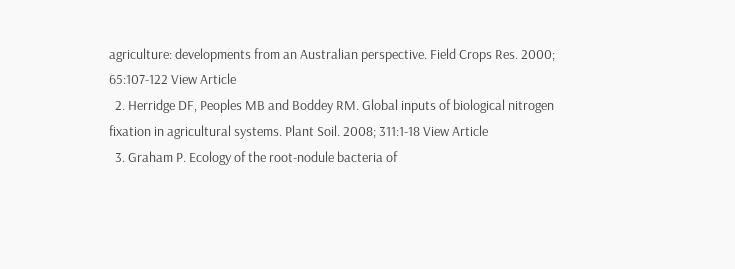agriculture: developments from an Australian perspective. Field Crops Res. 2000; 65:107-122 View Article
  2. Herridge DF, Peoples MB and Boddey RM. Global inputs of biological nitrogen fixation in agricultural systems. Plant Soil. 2008; 311:1-18 View Article
  3. Graham P. Ecology of the root-nodule bacteria of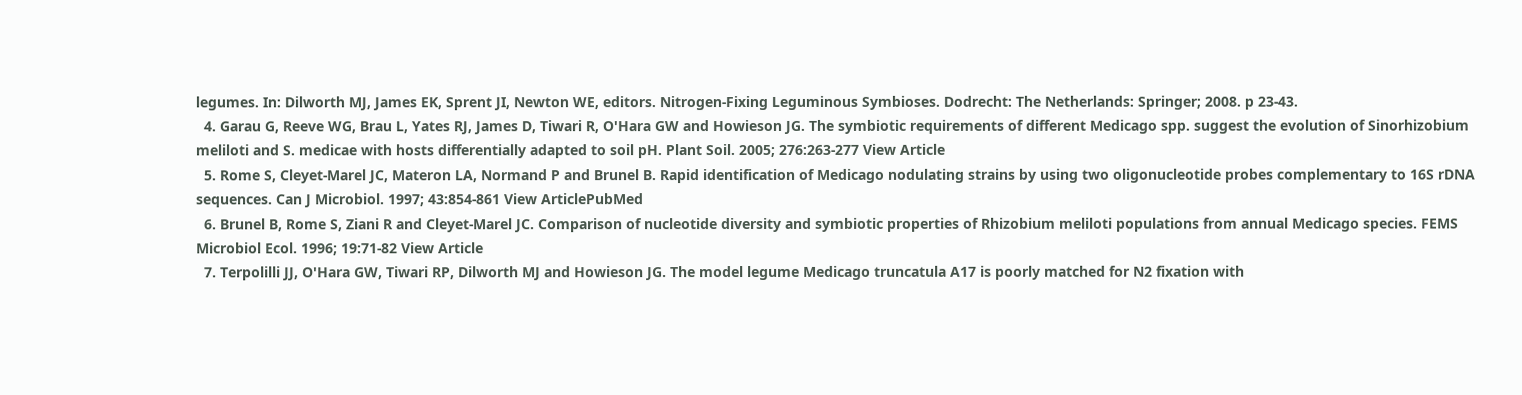legumes. In: Dilworth MJ, James EK, Sprent JI, Newton WE, editors. Nitrogen-Fixing Leguminous Symbioses. Dodrecht: The Netherlands: Springer; 2008. p 23-43.
  4. Garau G, Reeve WG, Brau L, Yates RJ, James D, Tiwari R, O'Hara GW and Howieson JG. The symbiotic requirements of different Medicago spp. suggest the evolution of Sinorhizobium meliloti and S. medicae with hosts differentially adapted to soil pH. Plant Soil. 2005; 276:263-277 View Article
  5. Rome S, Cleyet-Marel JC, Materon LA, Normand P and Brunel B. Rapid identification of Medicago nodulating strains by using two oligonucleotide probes complementary to 16S rDNA sequences. Can J Microbiol. 1997; 43:854-861 View ArticlePubMed
  6. Brunel B, Rome S, Ziani R and Cleyet-Marel JC. Comparison of nucleotide diversity and symbiotic properties of Rhizobium meliloti populations from annual Medicago species. FEMS Microbiol Ecol. 1996; 19:71-82 View Article
  7. Terpolilli JJ, O'Hara GW, Tiwari RP, Dilworth MJ and Howieson JG. The model legume Medicago truncatula A17 is poorly matched for N2 fixation with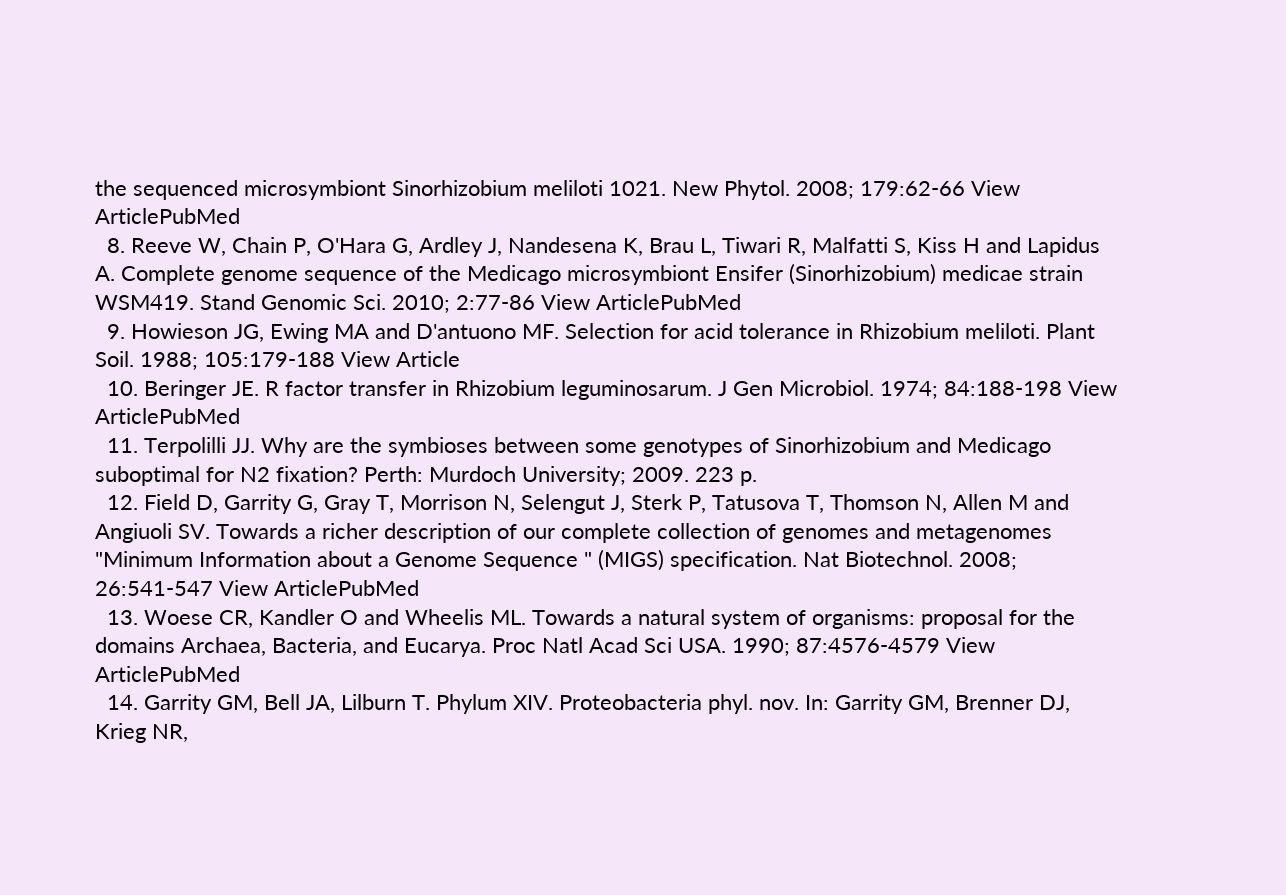the sequenced microsymbiont Sinorhizobium meliloti 1021. New Phytol. 2008; 179:62-66 View ArticlePubMed
  8. Reeve W, Chain P, O'Hara G, Ardley J, Nandesena K, Brau L, Tiwari R, Malfatti S, Kiss H and Lapidus A. Complete genome sequence of the Medicago microsymbiont Ensifer (Sinorhizobium) medicae strain WSM419. Stand Genomic Sci. 2010; 2:77-86 View ArticlePubMed
  9. Howieson JG, Ewing MA and D'antuono MF. Selection for acid tolerance in Rhizobium meliloti. Plant Soil. 1988; 105:179-188 View Article
  10. Beringer JE. R factor transfer in Rhizobium leguminosarum. J Gen Microbiol. 1974; 84:188-198 View ArticlePubMed
  11. Terpolilli JJ. Why are the symbioses between some genotypes of Sinorhizobium and Medicago suboptimal for N2 fixation? Perth: Murdoch University; 2009. 223 p.
  12. Field D, Garrity G, Gray T, Morrison N, Selengut J, Sterk P, Tatusova T, Thomson N, Allen M and Angiuoli SV. Towards a richer description of our complete collection of genomes and metagenomes "Minimum Information about a Genome Sequence " (MIGS) specification. Nat Biotechnol. 2008; 26:541-547 View ArticlePubMed
  13. Woese CR, Kandler O and Wheelis ML. Towards a natural system of organisms: proposal for the domains Archaea, Bacteria, and Eucarya. Proc Natl Acad Sci USA. 1990; 87:4576-4579 View ArticlePubMed
  14. Garrity GM, Bell JA, Lilburn T. Phylum XIV. Proteobacteria phyl. nov. In: Garrity GM, Brenner DJ, Krieg NR,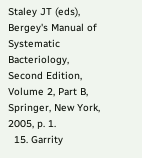Staley JT (eds), Bergey's Manual of Systematic Bacteriology, Second Edition, Volume 2, Part B, Springer, New York, 2005, p. 1.
  15. Garrity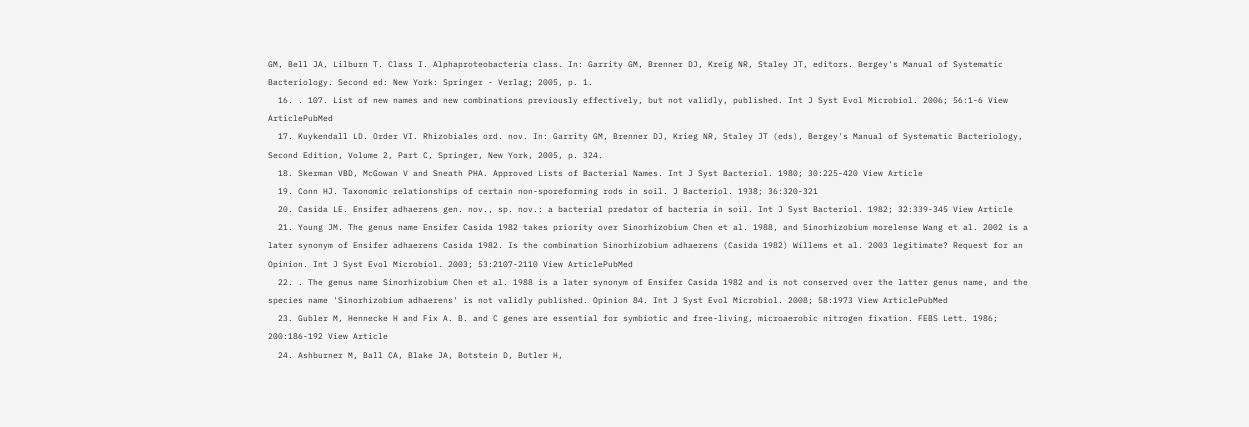GM, Bell JA, Lilburn T. Class I. Alphaproteobacteria class. In: Garrity GM, Brenner DJ, Kreig NR, Staley JT, editors. Bergey's Manual of Systematic Bacteriology. Second ed: New York: Springer - Verlag; 2005, p. 1.
  16. . 107. List of new names and new combinations previously effectively, but not validly, published. Int J Syst Evol Microbiol. 2006; 56:1-6 View ArticlePubMed
  17. Kuykendall LD. Order VI. Rhizobiales ord. nov. In: Garrity GM, Brenner DJ, Krieg NR, Staley JT (eds), Bergey's Manual of Systematic Bacteriology, Second Edition, Volume 2, Part C, Springer, New York, 2005, p. 324.
  18. Skerman VBD, McGowan V and Sneath PHA. Approved Lists of Bacterial Names. Int J Syst Bacteriol. 1980; 30:225-420 View Article
  19. Conn HJ. Taxonomic relationships of certain non-sporeforming rods in soil. J Bacteriol. 1938; 36:320-321
  20. Casida LE. Ensifer adhaerens gen. nov., sp. nov.: a bacterial predator of bacteria in soil. Int J Syst Bacteriol. 1982; 32:339-345 View Article
  21. Young JM. The genus name Ensifer Casida 1982 takes priority over Sinorhizobium Chen et al. 1988, and Sinorhizobium morelense Wang et al. 2002 is a later synonym of Ensifer adhaerens Casida 1982. Is the combination Sinorhizobium adhaerens (Casida 1982) Willems et al. 2003 legitimate? Request for an Opinion. Int J Syst Evol Microbiol. 2003; 53:2107-2110 View ArticlePubMed
  22. . The genus name Sinorhizobium Chen et al. 1988 is a later synonym of Ensifer Casida 1982 and is not conserved over the latter genus name, and the species name 'Sinorhizobium adhaerens' is not validly published. Opinion 84. Int J Syst Evol Microbiol. 2008; 58:1973 View ArticlePubMed
  23. Gubler M, Hennecke H and Fix A. B. and C genes are essential for symbiotic and free-living, microaerobic nitrogen fixation. FEBS Lett. 1986; 200:186-192 View Article
  24. Ashburner M, Ball CA, Blake JA, Botstein D, Butler H,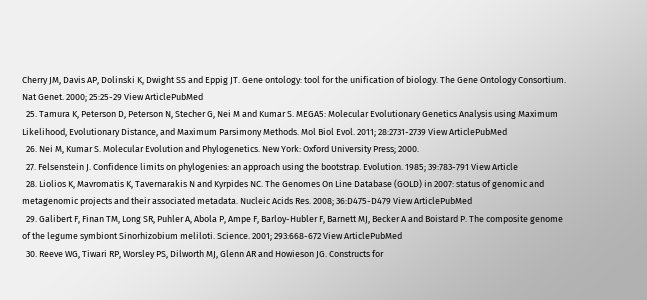Cherry JM, Davis AP, Dolinski K, Dwight SS and Eppig JT. Gene ontology: tool for the unification of biology. The Gene Ontology Consortium. Nat Genet. 2000; 25:25-29 View ArticlePubMed
  25. Tamura K, Peterson D, Peterson N, Stecher G, Nei M and Kumar S. MEGA5: Molecular Evolutionary Genetics Analysis using Maximum Likelihood, Evolutionary Distance, and Maximum Parsimony Methods. Mol Biol Evol. 2011; 28:2731-2739 View ArticlePubMed
  26. Nei M, Kumar S. Molecular Evolution and Phylogenetics. New York: Oxford University Press; 2000.
  27. Felsenstein J. Confidence limits on phylogenies: an approach using the bootstrap. Evolution. 1985; 39:783-791 View Article
  28. Liolios K, Mavromatis K, Tavernarakis N and Kyrpides NC. The Genomes On Line Database (GOLD) in 2007: status of genomic and metagenomic projects and their associated metadata. Nucleic Acids Res. 2008; 36:D475-D479 View ArticlePubMed
  29. Galibert F, Finan TM, Long SR, Puhler A, Abola P, Ampe F, Barloy-Hubler F, Barnett MJ, Becker A and Boistard P. The composite genome of the legume symbiont Sinorhizobium meliloti. Science. 2001; 293:668-672 View ArticlePubMed
  30. Reeve WG, Tiwari RP, Worsley PS, Dilworth MJ, Glenn AR and Howieson JG. Constructs for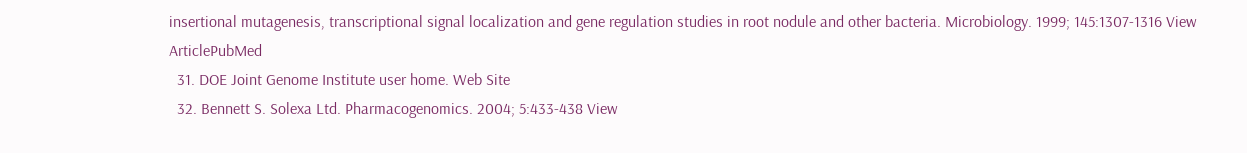insertional mutagenesis, transcriptional signal localization and gene regulation studies in root nodule and other bacteria. Microbiology. 1999; 145:1307-1316 View ArticlePubMed
  31. DOE Joint Genome Institute user home. Web Site
  32. Bennett S. Solexa Ltd. Pharmacogenomics. 2004; 5:433-438 View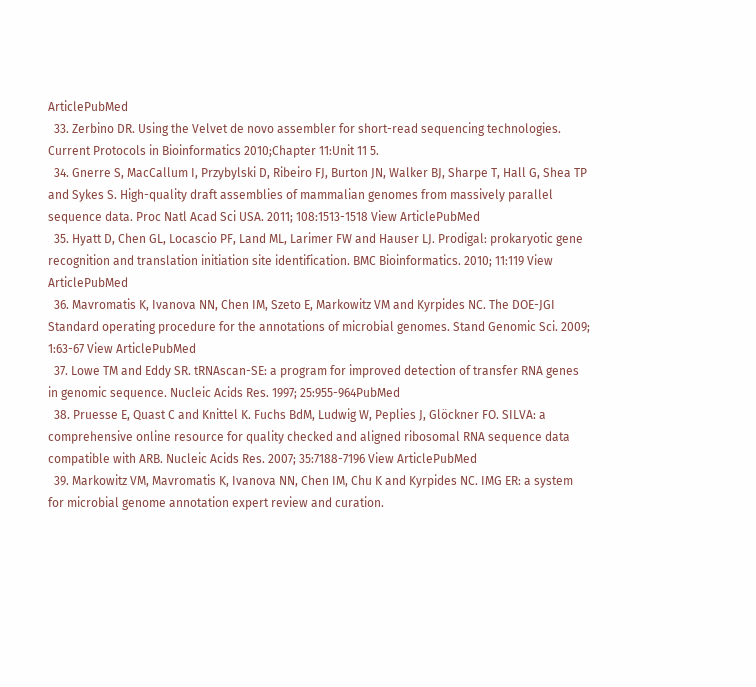ArticlePubMed
  33. Zerbino DR. Using the Velvet de novo assembler for short-read sequencing technologies. Current Protocols in Bioinformatics 2010;Chapter 11:Unit 11 5.
  34. Gnerre S, MacCallum I, Przybylski D, Ribeiro FJ, Burton JN, Walker BJ, Sharpe T, Hall G, Shea TP and Sykes S. High-quality draft assemblies of mammalian genomes from massively parallel sequence data. Proc Natl Acad Sci USA. 2011; 108:1513-1518 View ArticlePubMed
  35. Hyatt D, Chen GL, Locascio PF, Land ML, Larimer FW and Hauser LJ. Prodigal: prokaryotic gene recognition and translation initiation site identification. BMC Bioinformatics. 2010; 11:119 View ArticlePubMed
  36. Mavromatis K, Ivanova NN, Chen IM, Szeto E, Markowitz VM and Kyrpides NC. The DOE-JGI Standard operating procedure for the annotations of microbial genomes. Stand Genomic Sci. 2009; 1:63-67 View ArticlePubMed
  37. Lowe TM and Eddy SR. tRNAscan-SE: a program for improved detection of transfer RNA genes in genomic sequence. Nucleic Acids Res. 1997; 25:955-964PubMed
  38. Pruesse E, Quast C and Knittel K. Fuchs BdM, Ludwig W, Peplies J, Glöckner FO. SILVA: a comprehensive online resource for quality checked and aligned ribosomal RNA sequence data compatible with ARB. Nucleic Acids Res. 2007; 35:7188-7196 View ArticlePubMed
  39. Markowitz VM, Mavromatis K, Ivanova NN, Chen IM, Chu K and Kyrpides NC. IMG ER: a system for microbial genome annotation expert review and curation.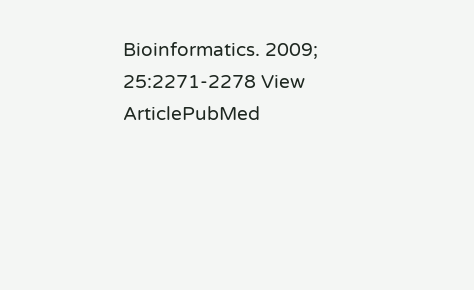Bioinformatics. 2009; 25:2271-2278 View ArticlePubMed